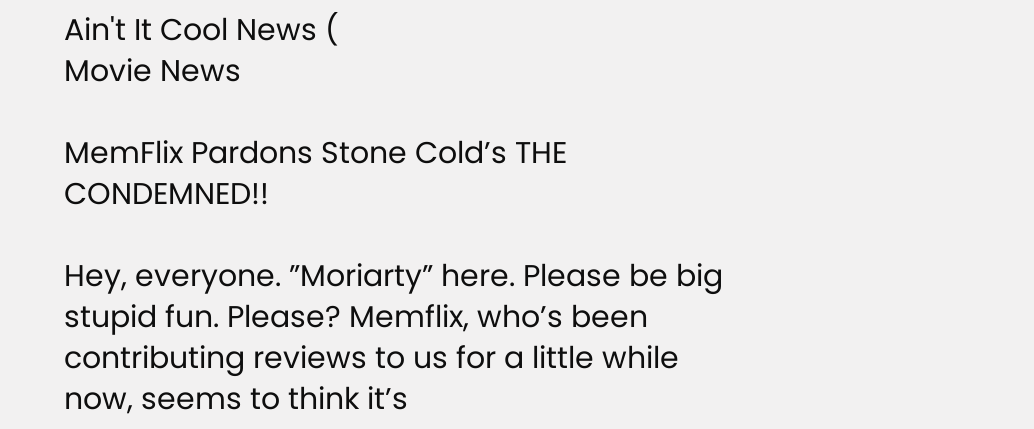Ain't It Cool News (
Movie News

MemFlix Pardons Stone Cold’s THE CONDEMNED!!

Hey, everyone. ”Moriarty” here. Please be big stupid fun. Please? Memflix, who’s been contributing reviews to us for a little while now, seems to think it’s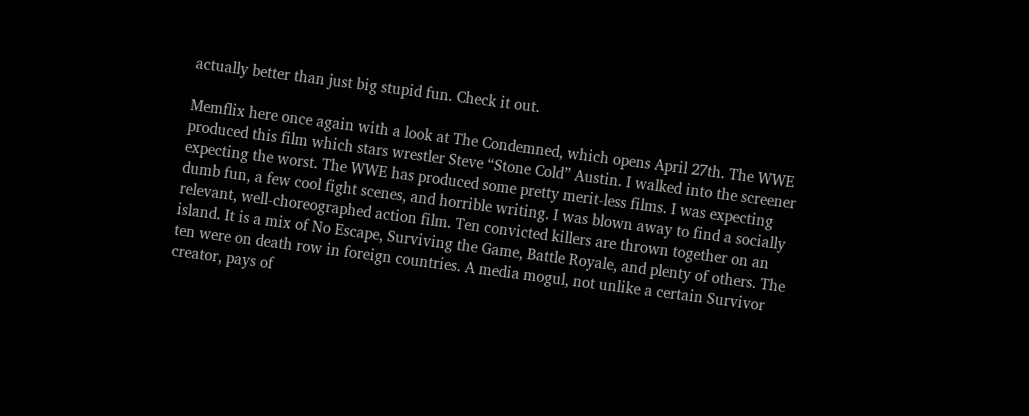actually better than just big stupid fun. Check it out.

Memflix here once again with a look at The Condemned, which opens April 27th. The WWE produced this film which stars wrestler Steve “Stone Cold” Austin. I walked into the screener expecting the worst. The WWE has produced some pretty merit-less films. I was expecting dumb fun, a few cool fight scenes, and horrible writing. I was blown away to find a socially relevant, well-choreographed action film. Ten convicted killers are thrown together on an island. It is a mix of No Escape, Surviving the Game, Battle Royale, and plenty of others. The ten were on death row in foreign countries. A media mogul, not unlike a certain Survivor creator, pays of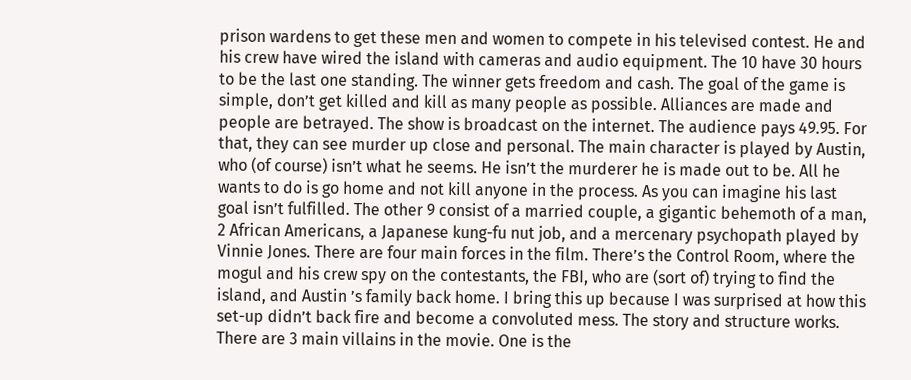prison wardens to get these men and women to compete in his televised contest. He and his crew have wired the island with cameras and audio equipment. The 10 have 30 hours to be the last one standing. The winner gets freedom and cash. The goal of the game is simple, don’t get killed and kill as many people as possible. Alliances are made and people are betrayed. The show is broadcast on the internet. The audience pays 49.95. For that, they can see murder up close and personal. The main character is played by Austin, who (of course) isn’t what he seems. He isn’t the murderer he is made out to be. All he wants to do is go home and not kill anyone in the process. As you can imagine his last goal isn’t fulfilled. The other 9 consist of a married couple, a gigantic behemoth of a man, 2 African Americans, a Japanese kung-fu nut job, and a mercenary psychopath played by Vinnie Jones. There are four main forces in the film. There’s the Control Room, where the mogul and his crew spy on the contestants, the FBI, who are (sort of) trying to find the island, and Austin ’s family back home. I bring this up because I was surprised at how this set-up didn’t back fire and become a convoluted mess. The story and structure works. There are 3 main villains in the movie. One is the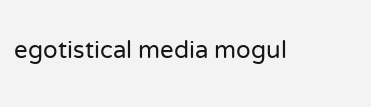egotistical media mogul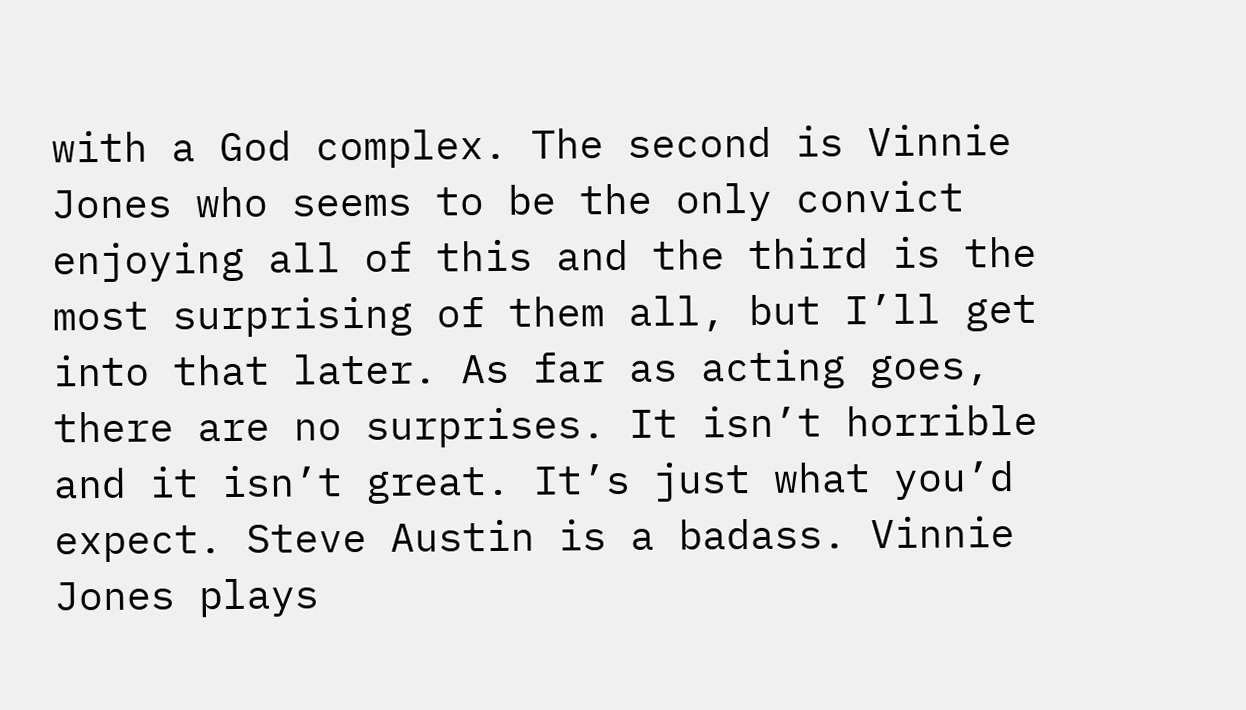with a God complex. The second is Vinnie Jones who seems to be the only convict enjoying all of this and the third is the most surprising of them all, but I’ll get into that later. As far as acting goes, there are no surprises. It isn’t horrible and it isn’t great. It’s just what you’d expect. Steve Austin is a badass. Vinnie Jones plays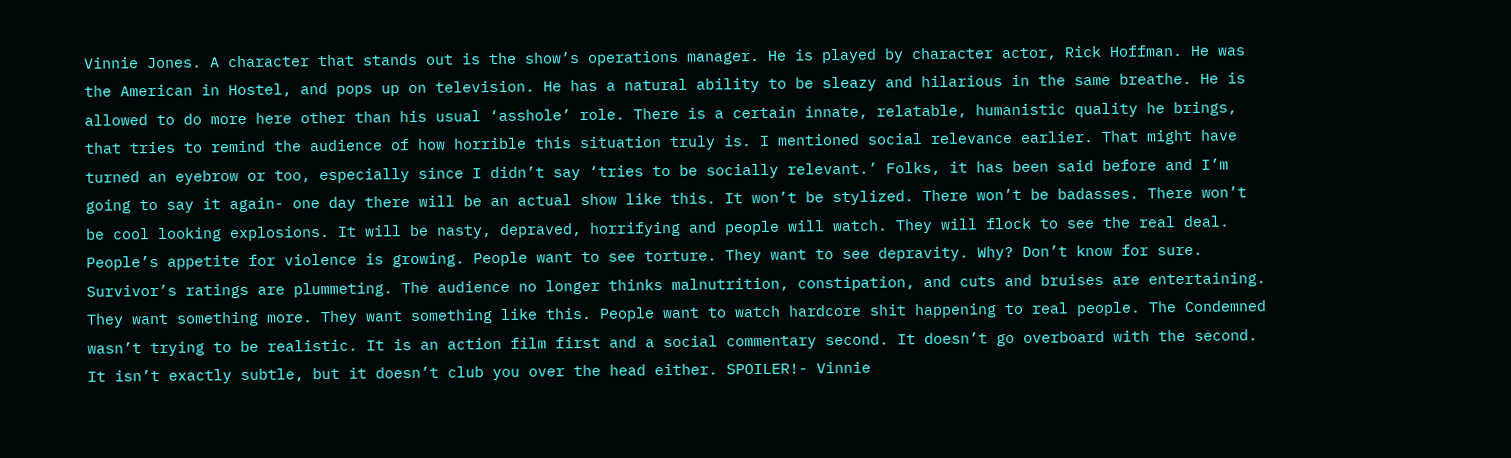Vinnie Jones. A character that stands out is the show’s operations manager. He is played by character actor, Rick Hoffman. He was the American in Hostel, and pops up on television. He has a natural ability to be sleazy and hilarious in the same breathe. He is allowed to do more here other than his usual ‘asshole’ role. There is a certain innate, relatable, humanistic quality he brings, that tries to remind the audience of how horrible this situation truly is. I mentioned social relevance earlier. That might have turned an eyebrow or too, especially since I didn’t say ‘tries to be socially relevant.’ Folks, it has been said before and I’m going to say it again- one day there will be an actual show like this. It won’t be stylized. There won’t be badasses. There won’t be cool looking explosions. It will be nasty, depraved, horrifying and people will watch. They will flock to see the real deal. People’s appetite for violence is growing. People want to see torture. They want to see depravity. Why? Don’t know for sure. Survivor’s ratings are plummeting. The audience no longer thinks malnutrition, constipation, and cuts and bruises are entertaining. They want something more. They want something like this. People want to watch hardcore shit happening to real people. The Condemned wasn’t trying to be realistic. It is an action film first and a social commentary second. It doesn’t go overboard with the second. It isn’t exactly subtle, but it doesn’t club you over the head either. SPOILER!- Vinnie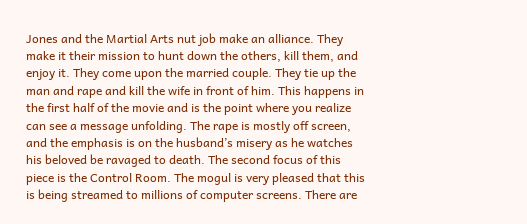Jones and the Martial Arts nut job make an alliance. They make it their mission to hunt down the others, kill them, and enjoy it. They come upon the married couple. They tie up the man and rape and kill the wife in front of him. This happens in the first half of the movie and is the point where you realize can see a message unfolding. The rape is mostly off screen, and the emphasis is on the husband’s misery as he watches his beloved be ravaged to death. The second focus of this piece is the Control Room. The mogul is very pleased that this is being streamed to millions of computer screens. There are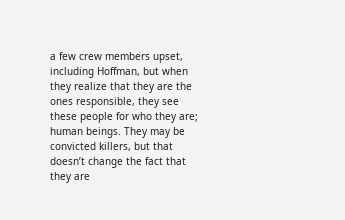a few crew members upset, including Hoffman, but when they realize that they are the ones responsible, they see these people for who they are; human beings. They may be convicted killers, but that doesn’t change the fact that they are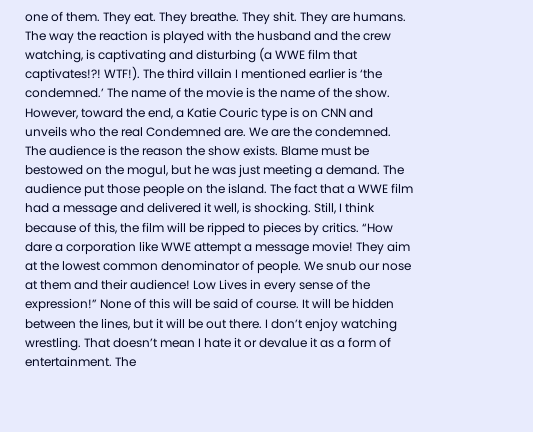one of them. They eat. They breathe. They shit. They are humans. The way the reaction is played with the husband and the crew watching, is captivating and disturbing (a WWE film that captivates!?! WTF!). The third villain I mentioned earlier is ‘the condemned.’ The name of the movie is the name of the show. However, toward the end, a Katie Couric type is on CNN and unveils who the real Condemned are. We are the condemned. The audience is the reason the show exists. Blame must be bestowed on the mogul, but he was just meeting a demand. The audience put those people on the island. The fact that a WWE film had a message and delivered it well, is shocking. Still, I think because of this, the film will be ripped to pieces by critics. “How dare a corporation like WWE attempt a message movie! They aim at the lowest common denominator of people. We snub our nose at them and their audience! Low Lives in every sense of the expression!” None of this will be said of course. It will be hidden between the lines, but it will be out there. I don’t enjoy watching wrestling. That doesn’t mean I hate it or devalue it as a form of entertainment. The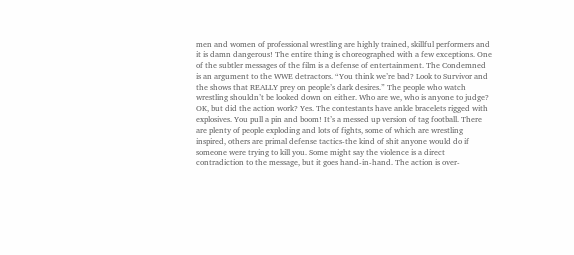men and women of professional wrestling are highly trained, skillful performers and it is damn dangerous! The entire thing is choreographed with a few exceptions. One of the subtler messages of the film is a defense of entertainment. The Condemned is an argument to the WWE detractors. “You think we’re bad? Look to Survivor and the shows that REALLY prey on people’s dark desires.” The people who watch wrestling shouldn’t be looked down on either. Who are we, who is anyone to judge? OK, but did the action work? Yes. The contestants have ankle bracelets rigged with explosives. You pull a pin and boom! It’s a messed up version of tag football. There are plenty of people exploding and lots of fights, some of which are wrestling inspired, others are primal defense tactics-the kind of shit anyone would do if someone were trying to kill you. Some might say the violence is a direct contradiction to the message, but it goes hand-in-hand. The action is over-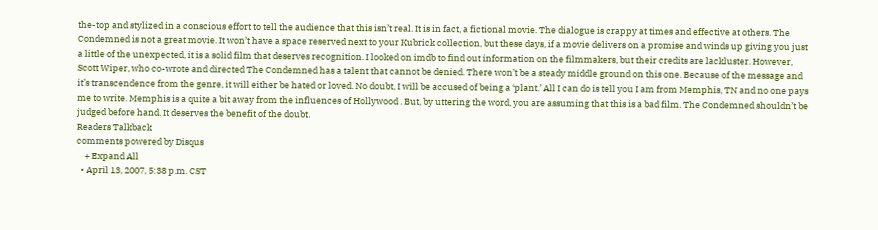the-top and stylized in a conscious effort to tell the audience that this isn’t real. It is in fact, a fictional movie. The dialogue is crappy at times and effective at others. The Condemned is not a great movie. It won’t have a space reserved next to your Kubrick collection, but these days, if a movie delivers on a promise and winds up giving you just a little of the unexpected, it is a solid film that deserves recognition. I looked on imdb to find out information on the filmmakers, but their credits are lackluster. However, Scott Wiper, who co-wrote and directed The Condemned has a talent that cannot be denied. There won’t be a steady middle ground on this one. Because of the message and it’s transcendence from the genre, it will either be hated or loved. No doubt, I will be accused of being a ‘plant.’ All I can do is tell you I am from Memphis, TN and no one pays me to write. Memphis is a quite a bit away from the influences of Hollywood . But, by uttering the word, you are assuming that this is a bad film. The Condemned shouldn’t be judged before hand. It deserves the benefit of the doubt.
Readers Talkback
comments powered by Disqus
    + Expand All
  • April 13, 2007, 5:38 p.m. CST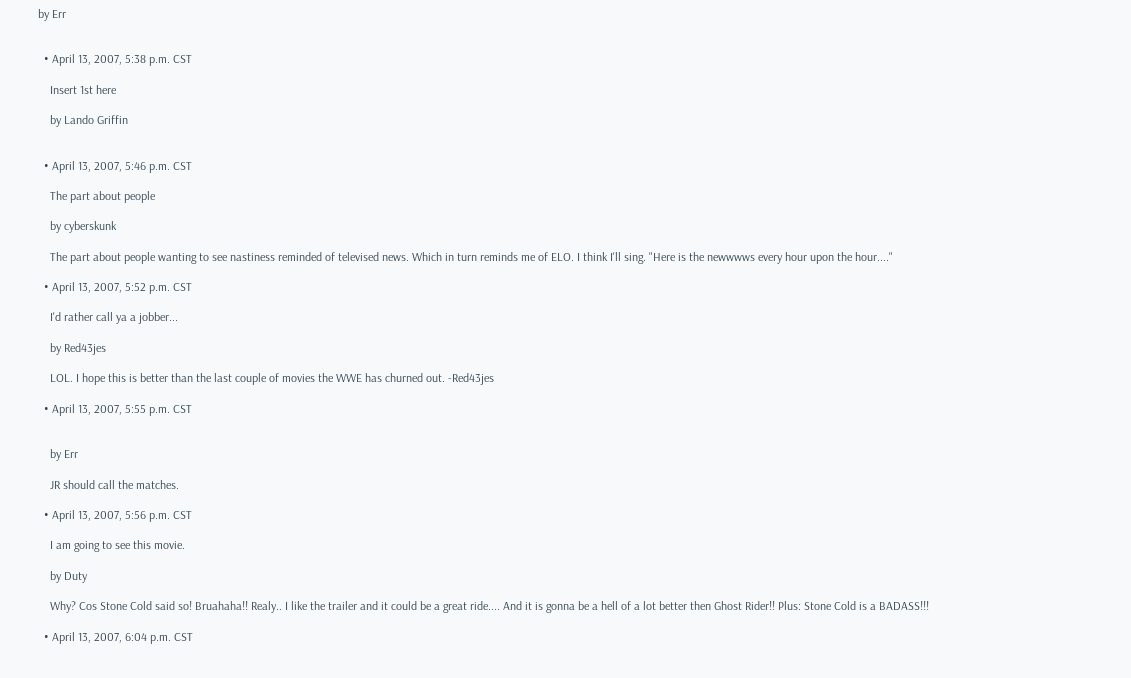by Err


  • April 13, 2007, 5:38 p.m. CST

    Insert 1st here

    by Lando Griffin


  • April 13, 2007, 5:46 p.m. CST

    The part about people

    by cyberskunk

    The part about people wanting to see nastiness reminded of televised news. Which in turn reminds me of ELO. I think I'll sing. "Here is the newwwws every hour upon the hour...."

  • April 13, 2007, 5:52 p.m. CST

    I'd rather call ya a jobber...

    by Red43jes

    LOL. I hope this is better than the last couple of movies the WWE has churned out. -Red43jes

  • April 13, 2007, 5:55 p.m. CST


    by Err

    JR should call the matches.

  • April 13, 2007, 5:56 p.m. CST

    I am going to see this movie.

    by Duty

    Why? Cos Stone Cold said so! Bruahaha!! Realy.. I like the trailer and it could be a great ride.... And it is gonna be a hell of a lot better then Ghost Rider!! Plus: Stone Cold is a BADASS!!!

  • April 13, 2007, 6:04 p.m. CST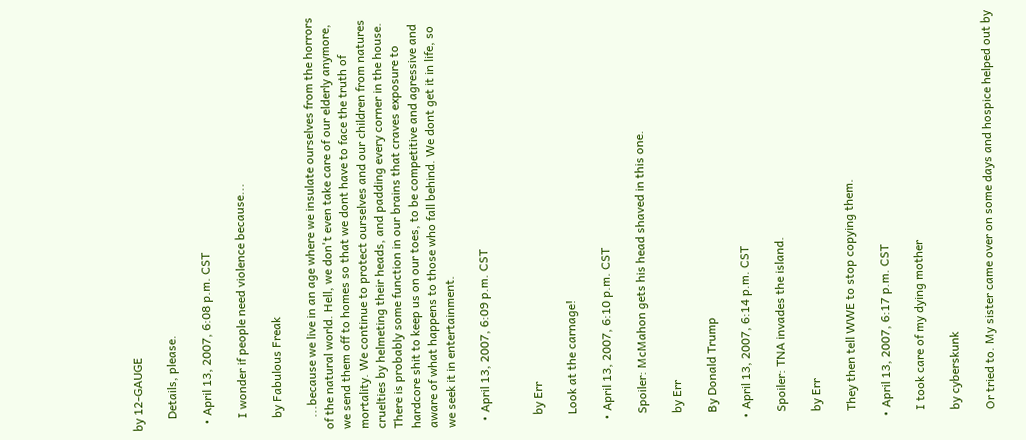by 12-GAUGE

    Details, please.

  • April 13, 2007, 6:08 p.m. CST

    I wonder if people need violence because...

    by Fabulous Freak

    ...because we live in an age where we insulate ourselves from the horrors of the natural world. Hell, we don't even take care of our elderly anymore, we send them off to homes so that we dont have to face the truth of mortality. We continue to protect ourselves and our children from natures cruelties by helmeting their heads, and padding every corner in the house. There is probably some function in our brains that craves exposure to hardcore shit to keep us on our toes, to be competitive and agressive and aware of what happens to those who fall behind. We dont get it in life, so we seek it in entertainment.

  • April 13, 2007, 6:09 p.m. CST


    by Err

    Look at the carnage!

  • April 13, 2007, 6:10 p.m. CST

    Spoiler: McMahon gets his head shaved in this one.

    by Err

    By Donald Trump

  • April 13, 2007, 6:14 p.m. CST

    Spoiler: TNA invades the island.

    by Err

    They then tell WWE to stop copying them.

  • April 13, 2007, 6:17 p.m. CST

    I took care of my dying mother

    by cyberskunk

    Or tried to. My sister came over on some days and hospice helped out by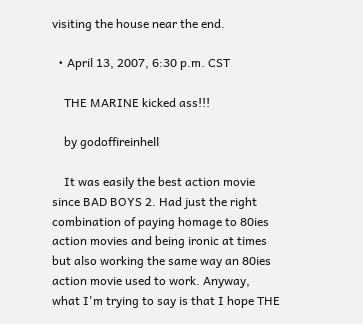visiting the house near the end.

  • April 13, 2007, 6:30 p.m. CST

    THE MARINE kicked ass!!!

    by godoffireinhell

    It was easily the best action movie since BAD BOYS 2. Had just the right combination of paying homage to 80ies action movies and being ironic at times but also working the same way an 80ies action movie used to work. Anyway, what I'm trying to say is that I hope THE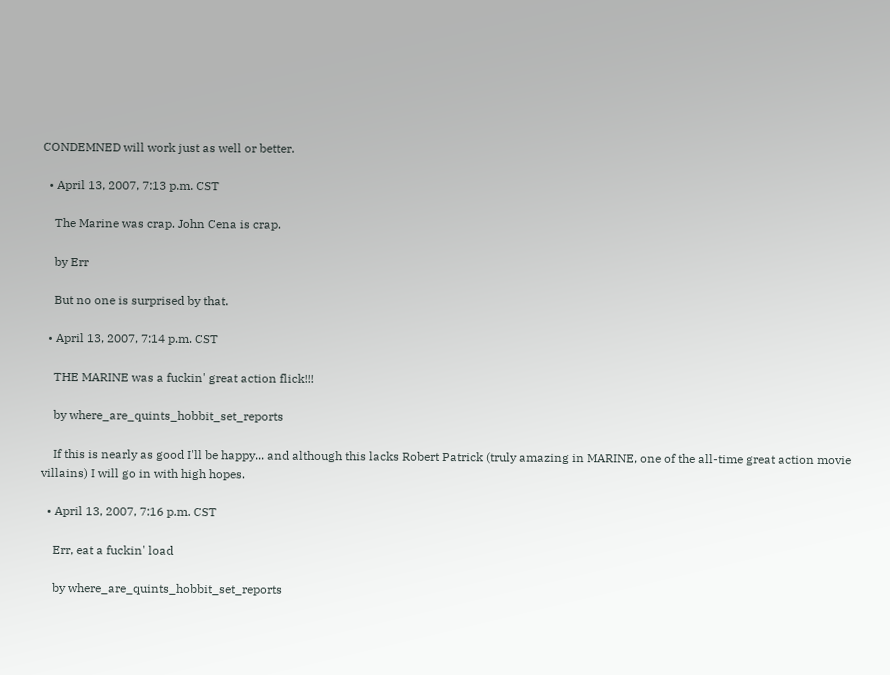CONDEMNED will work just as well or better.

  • April 13, 2007, 7:13 p.m. CST

    The Marine was crap. John Cena is crap.

    by Err

    But no one is surprised by that.

  • April 13, 2007, 7:14 p.m. CST

    THE MARINE was a fuckin' great action flick!!!

    by where_are_quints_hobbit_set_reports

    If this is nearly as good I'll be happy... and although this lacks Robert Patrick (truly amazing in MARINE, one of the all-time great action movie villains) I will go in with high hopes.

  • April 13, 2007, 7:16 p.m. CST

    Err, eat a fuckin' load

    by where_are_quints_hobbit_set_reports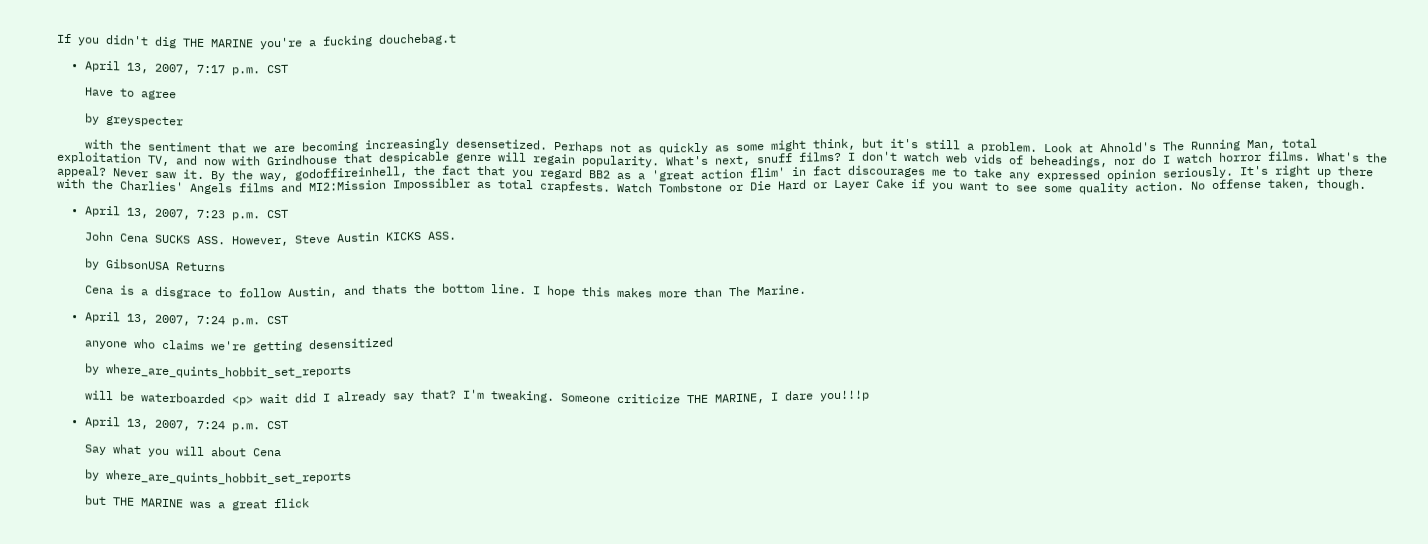If you didn't dig THE MARINE you're a fucking douchebag.t

  • April 13, 2007, 7:17 p.m. CST

    Have to agree

    by greyspecter

    with the sentiment that we are becoming increasingly desensetized. Perhaps not as quickly as some might think, but it's still a problem. Look at Ahnold's The Running Man, total exploitation TV, and now with Grindhouse that despicable genre will regain popularity. What's next, snuff films? I don't watch web vids of beheadings, nor do I watch horror films. What's the appeal? Never saw it. By the way, godoffireinhell, the fact that you regard BB2 as a 'great action flim' in fact discourages me to take any expressed opinion seriously. It's right up there with the Charlies' Angels films and MI2:Mission Impossibler as total crapfests. Watch Tombstone or Die Hard or Layer Cake if you want to see some quality action. No offense taken, though.

  • April 13, 2007, 7:23 p.m. CST

    John Cena SUCKS ASS. However, Steve Austin KICKS ASS.

    by GibsonUSA Returns

    Cena is a disgrace to follow Austin, and thats the bottom line. I hope this makes more than The Marine.

  • April 13, 2007, 7:24 p.m. CST

    anyone who claims we're getting desensitized

    by where_are_quints_hobbit_set_reports

    will be waterboarded <p> wait did I already say that? I'm tweaking. Someone criticize THE MARINE, I dare you!!!p

  • April 13, 2007, 7:24 p.m. CST

    Say what you will about Cena

    by where_are_quints_hobbit_set_reports

    but THE MARINE was a great flick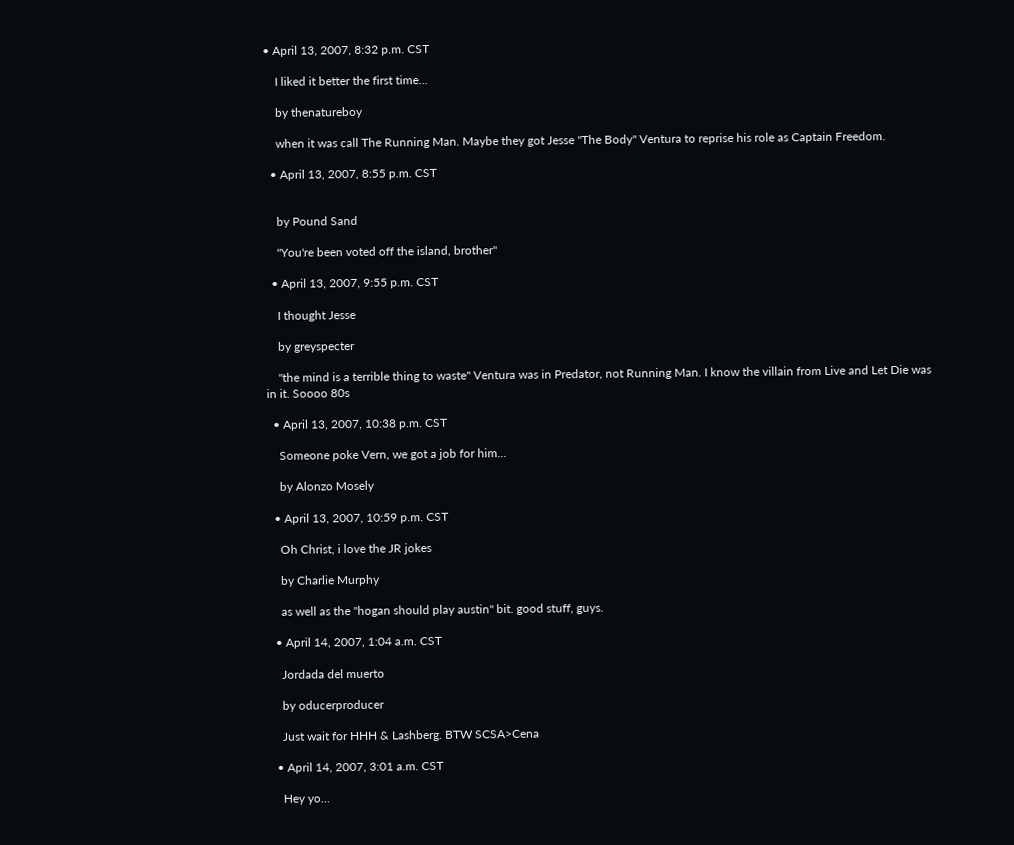• April 13, 2007, 8:32 p.m. CST

    I liked it better the first time...

    by thenatureboy

    when it was call The Running Man. Maybe they got Jesse "The Body" Ventura to reprise his role as Captain Freedom.

  • April 13, 2007, 8:55 p.m. CST


    by Pound Sand

    "You're been voted off the island, brother"

  • April 13, 2007, 9:55 p.m. CST

    I thought Jesse

    by greyspecter

    "the mind is a terrible thing to waste" Ventura was in Predator, not Running Man. I know the villain from Live and Let Die was in it. Soooo 80s

  • April 13, 2007, 10:38 p.m. CST

    Someone poke Vern, we got a job for him...

    by Alonzo Mosely

  • April 13, 2007, 10:59 p.m. CST

    Oh Christ, i love the JR jokes

    by Charlie Murphy

    as well as the "hogan should play austin" bit. good stuff, guys.

  • April 14, 2007, 1:04 a.m. CST

    Jordada del muerto

    by oducerproducer

    Just wait for HHH & Lashberg. BTW SCSA>Cena

  • April 14, 2007, 3:01 a.m. CST

    Hey yo...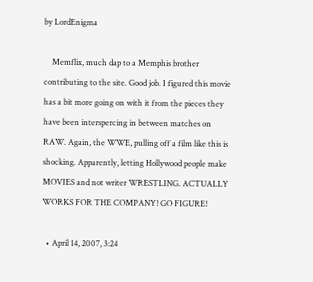by LordEnigma

    Memflix, much dap to a Memphis brother contributing to the site. Good job. I figured this movie has a bit more going on with it from the pieces they have been interspercing in between matches on RAW. Again, the WWE, pulling off a film like this is shocking. Apparently, letting Hollywood people make MOVIES and not writer WRESTLING. ACTUALLY WORKS FOR THE COMPANY! GO FIGURE!

  • April 14, 2007, 3:24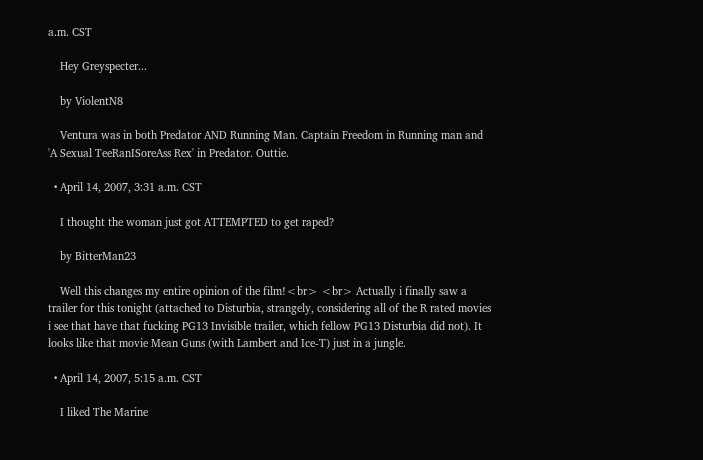a.m. CST

    Hey Greyspecter...

    by ViolentN8

    Ventura was in both Predator AND Running Man. Captain Freedom in Running man and 'A Sexual TeeRanISoreAss Rex' in Predator. Outtie.

  • April 14, 2007, 3:31 a.m. CST

    I thought the woman just got ATTEMPTED to get raped?

    by BitterMan23

    Well this changes my entire opinion of the film!<br> <br> Actually i finally saw a trailer for this tonight (attached to Disturbia, strangely, considering all of the R rated movies i see that have that fucking PG13 Invisible trailer, which fellow PG13 Disturbia did not). It looks like that movie Mean Guns (with Lambert and Ice-T) just in a jungle.

  • April 14, 2007, 5:15 a.m. CST

    I liked The Marine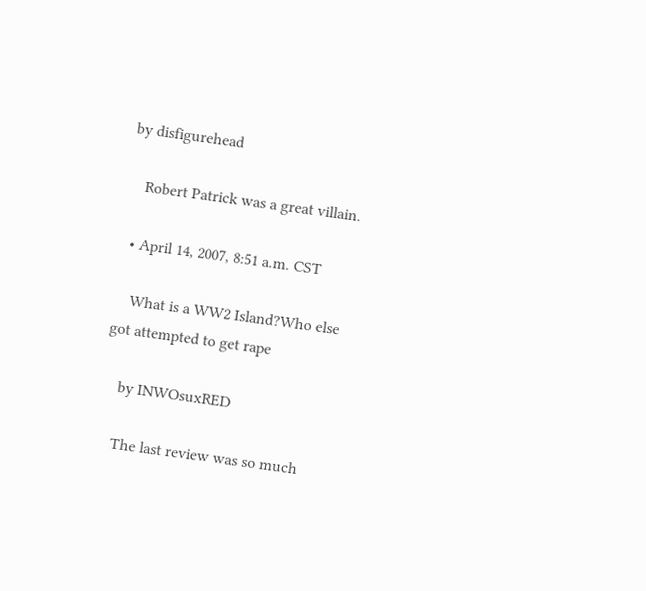by disfigurehead

    Robert Patrick was a great villain.

  • April 14, 2007, 8:51 a.m. CST

    What is a WW2 Island?Who else got attempted to get rape

    by INWOsuxRED

    The last review was so much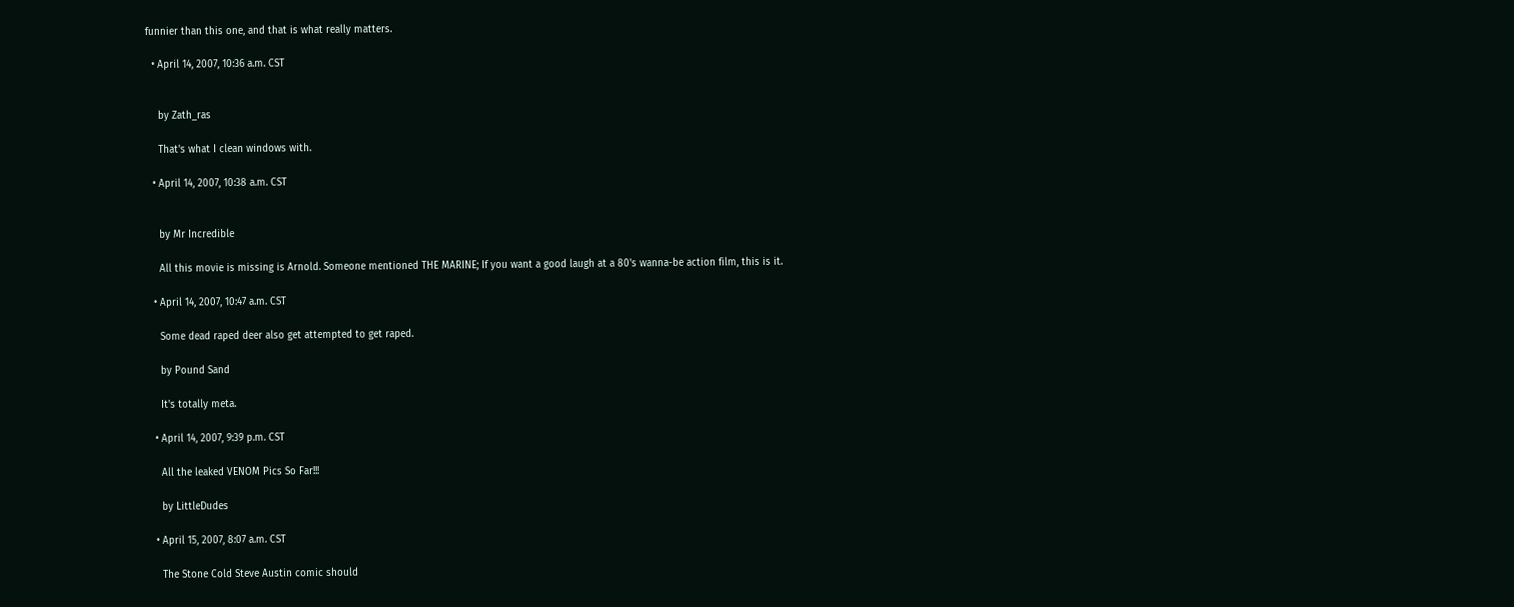funnier than this one, and that is what really matters.

  • April 14, 2007, 10:36 a.m. CST


    by Zath_ras

    That's what I clean windows with.

  • April 14, 2007, 10:38 a.m. CST


    by Mr Incredible

    All this movie is missing is Arnold. Someone mentioned THE MARINE; If you want a good laugh at a 80's wanna-be action film, this is it.

  • April 14, 2007, 10:47 a.m. CST

    Some dead raped deer also get attempted to get raped.

    by Pound Sand

    It's totally meta.

  • April 14, 2007, 9:39 p.m. CST

    All the leaked VENOM Pics So Far!!!

    by LittleDudes

  • April 15, 2007, 8:07 a.m. CST

    The Stone Cold Steve Austin comic should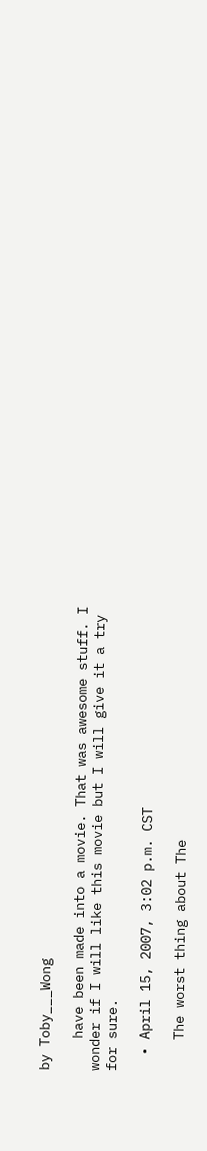by Toby___Wong

    have been made into a movie. That was awesome stuff. I wonder if I will like this movie but I will give it a try for sure.

  • April 15, 2007, 3:02 p.m. CST

    The worst thing about The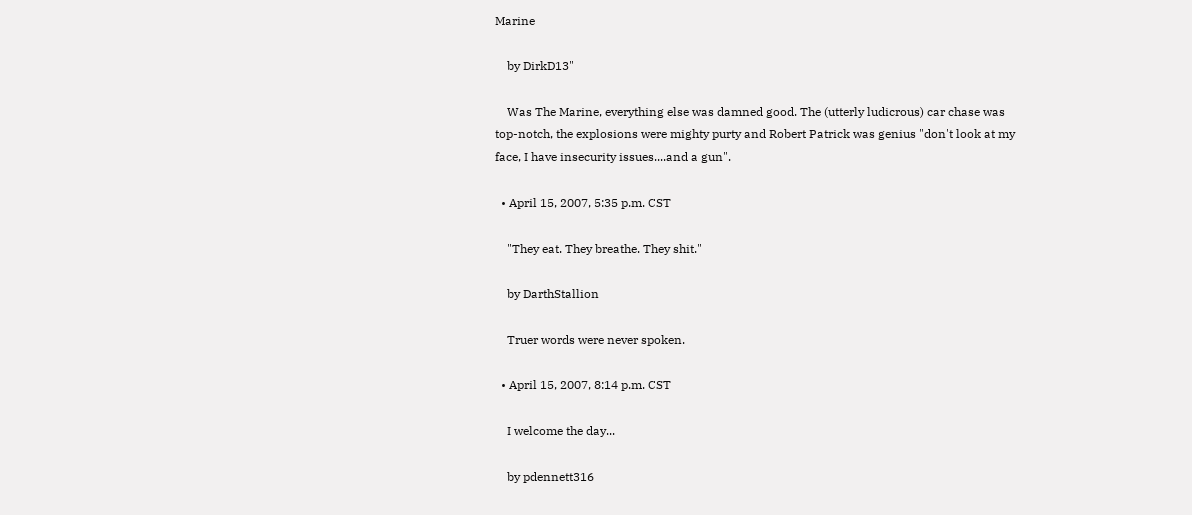Marine

    by DirkD13"

    Was The Marine, everything else was damned good. The (utterly ludicrous) car chase was top-notch, the explosions were mighty purty and Robert Patrick was genius "don't look at my face, I have insecurity issues....and a gun".

  • April 15, 2007, 5:35 p.m. CST

    "They eat. They breathe. They shit."

    by DarthStallion

    Truer words were never spoken.

  • April 15, 2007, 8:14 p.m. CST

    I welcome the day...

    by pdennett316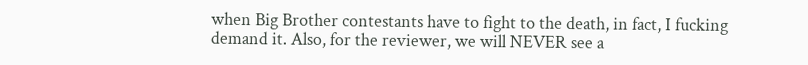when Big Brother contestants have to fight to the death, in fact, I fucking demand it. Also, for the reviewer, we will NEVER see a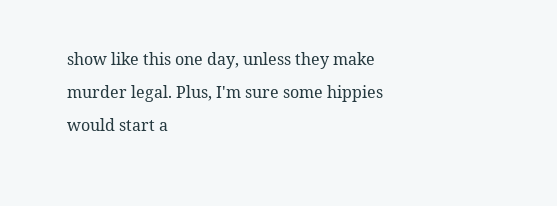show like this one day, unless they make murder legal. Plus, I'm sure some hippies would start a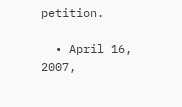petition.

  • April 16, 2007,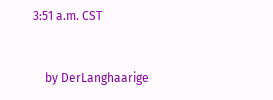3:51 a.m. CST


    by DerLanghaarige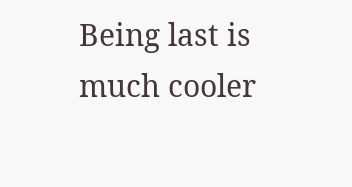Being last is much cooler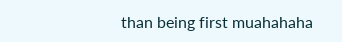than being first muahahaha